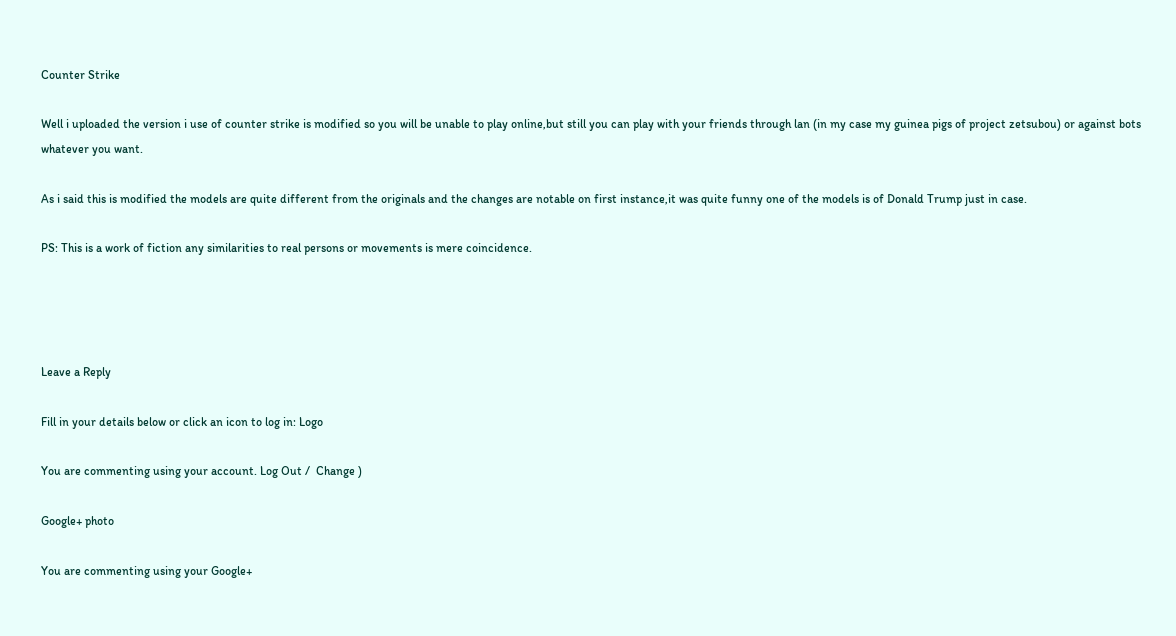Counter Strike

Well i uploaded the version i use of counter strike is modified so you will be unable to play online,but still you can play with your friends through lan (in my case my guinea pigs of project zetsubou) or against bots whatever you want.

As i said this is modified the models are quite different from the originals and the changes are notable on first instance,it was quite funny one of the models is of Donald Trump just in case.

PS: This is a work of fiction any similarities to real persons or movements is mere coincidence.




Leave a Reply

Fill in your details below or click an icon to log in: Logo

You are commenting using your account. Log Out /  Change )

Google+ photo

You are commenting using your Google+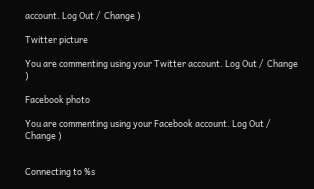account. Log Out /  Change )

Twitter picture

You are commenting using your Twitter account. Log Out /  Change )

Facebook photo

You are commenting using your Facebook account. Log Out /  Change )


Connecting to %s